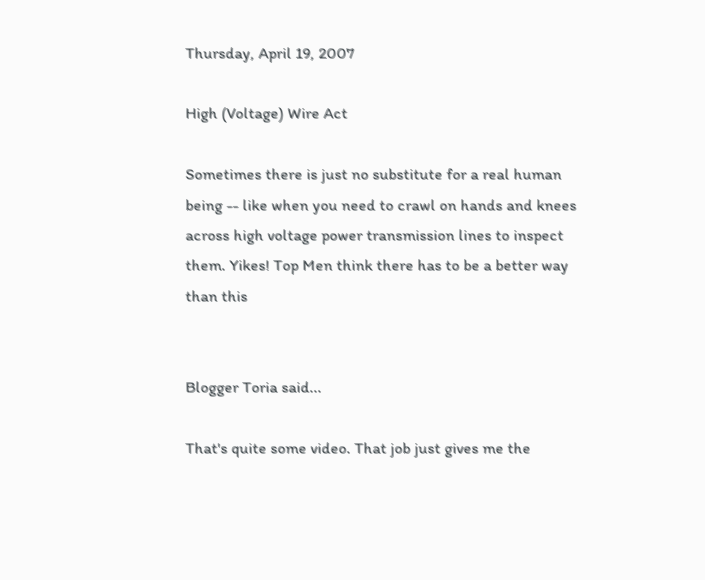Thursday, April 19, 2007

High (Voltage) Wire Act

Sometimes there is just no substitute for a real human being -- like when you need to crawl on hands and knees across high voltage power transmission lines to inspect them. Yikes! Top Men think there has to be a better way than this


Blogger Toria said...

That's quite some video. That job just gives me the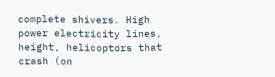complete shivers. High power electricity lines, height, helicoptors that crash (on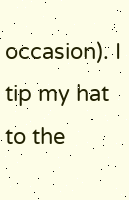occasion). I tip my hat to the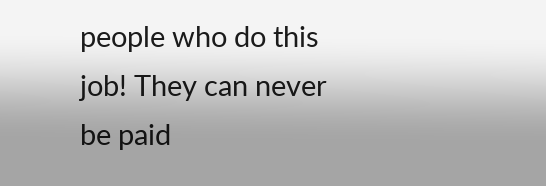people who do this job! They can never be paid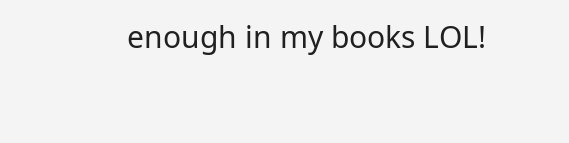enough in my books LOL!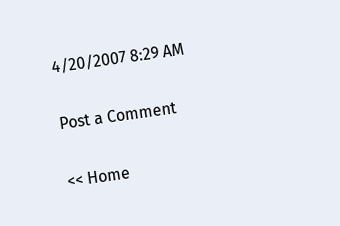4/20/2007 8:29 AM

Post a Comment

<< Home